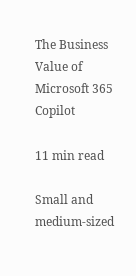The Business Value of Microsoft 365 Copilot

11 min read

Small and medium-sized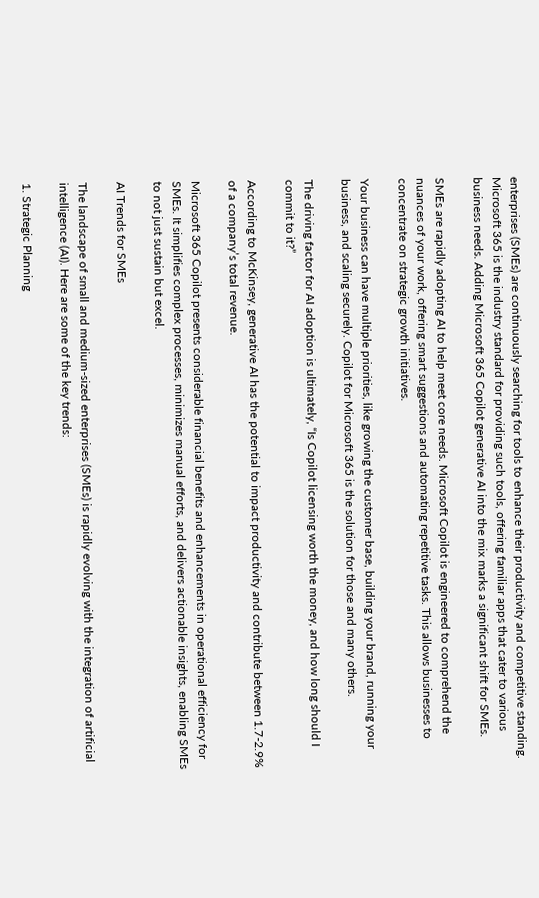enterprises (SMEs) are continuously searching for tools to enhance their productivity and competitive standing. Microsoft 365 is the industry standard for providing such tools, offering familiar apps that cater to various business needs. Adding Microsoft 365 Copilot generative AI into the mix marks a significant shift for SMEs.

SMEs are rapidly adopting AI to help meet core needs. Microsoft Copilot is engineered to comprehend the nuances of your work, offering smart suggestions and automating repetitive tasks. This allows businesses to concentrate on strategic growth initiatives.

Your business can have multiple priorities, like growing the customer base, building your brand, running your business, and scaling securely. Copilot for Microsoft 365 is the solution for those and many others.

The driving factor for AI adoption is ultimately, “Is Copilot licensing worth the money, and how long should I commit to it?”

According to McKinsey, generative AI has the potential to impact productivity and contribute between 1.7-2.9% of a company’s total revenue.

Microsoft 365 Copilot presents considerable financial benefits and enhancements in operational efficiency for SMEs. It simplifies complex processes, minimizes manual efforts, and delivers actionable insights, enabling SMEs to not just sustain but excel.

AI Trends for SMEs

The landscape of small and medium-sized enterprises (SMEs) is rapidly evolving with the integration of artificial intelligence (AI). Here are some of the key trends:

1. Strategic Planning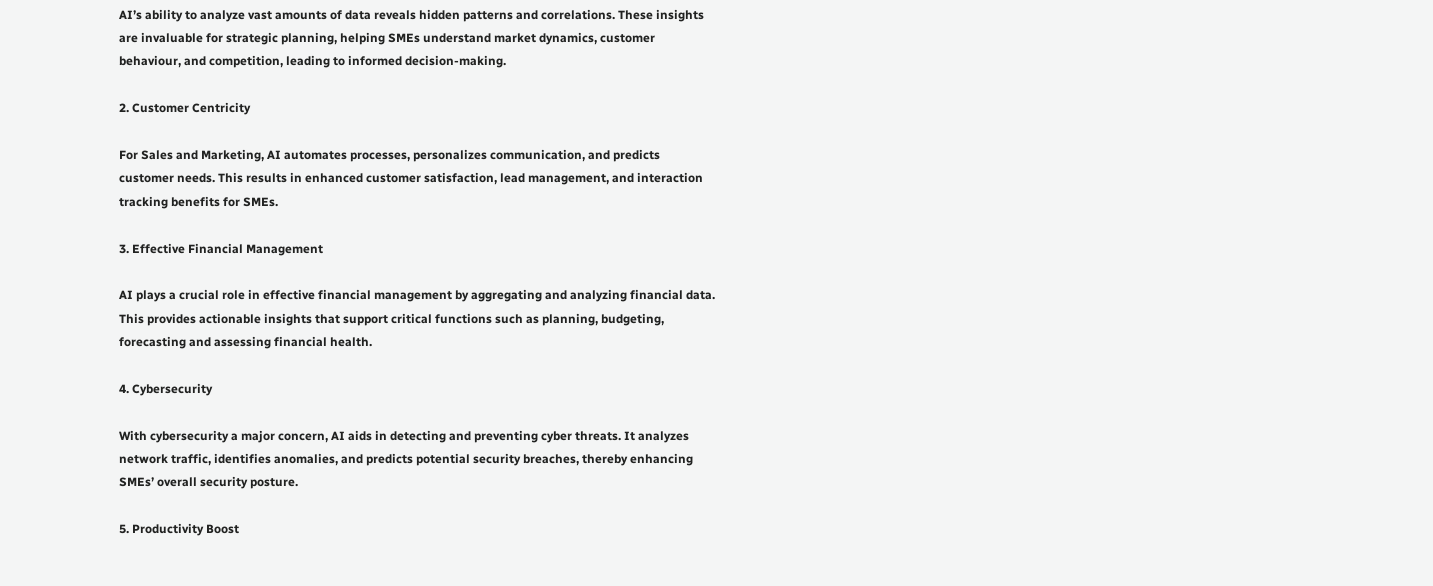AI’s ability to analyze vast amounts of data reveals hidden patterns and correlations. These insights are invaluable for strategic planning, helping SMEs understand market dynamics, customer behaviour, and competition, leading to informed decision-making.

2. Customer Centricity

For Sales and Marketing, AI automates processes, personalizes communication, and predicts customer needs. This results in enhanced customer satisfaction, lead management, and interaction tracking benefits for SMEs.

3. Effective Financial Management

AI plays a crucial role in effective financial management by aggregating and analyzing financial data. This provides actionable insights that support critical functions such as planning, budgeting, forecasting and assessing financial health.

4. Cybersecurity

With cybersecurity a major concern, AI aids in detecting and preventing cyber threats. It analyzes network traffic, identifies anomalies, and predicts potential security breaches, thereby enhancing SMEs’ overall security posture.

5. Productivity Boost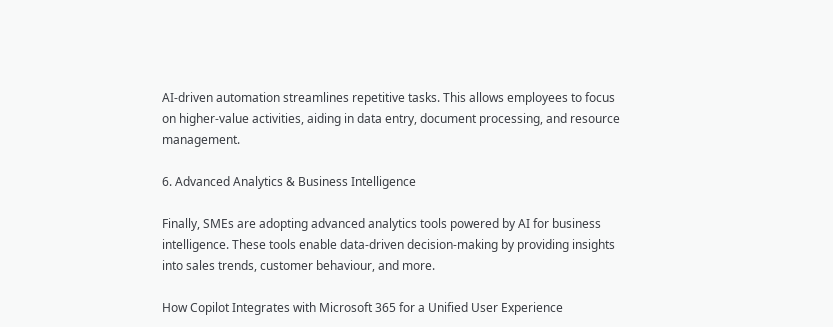AI-driven automation streamlines repetitive tasks. This allows employees to focus on higher-value activities, aiding in data entry, document processing, and resource management.

6. Advanced Analytics & Business Intelligence

Finally, SMEs are adopting advanced analytics tools powered by AI for business intelligence. These tools enable data-driven decision-making by providing insights into sales trends, customer behaviour, and more.

How Copilot Integrates with Microsoft 365 for a Unified User Experience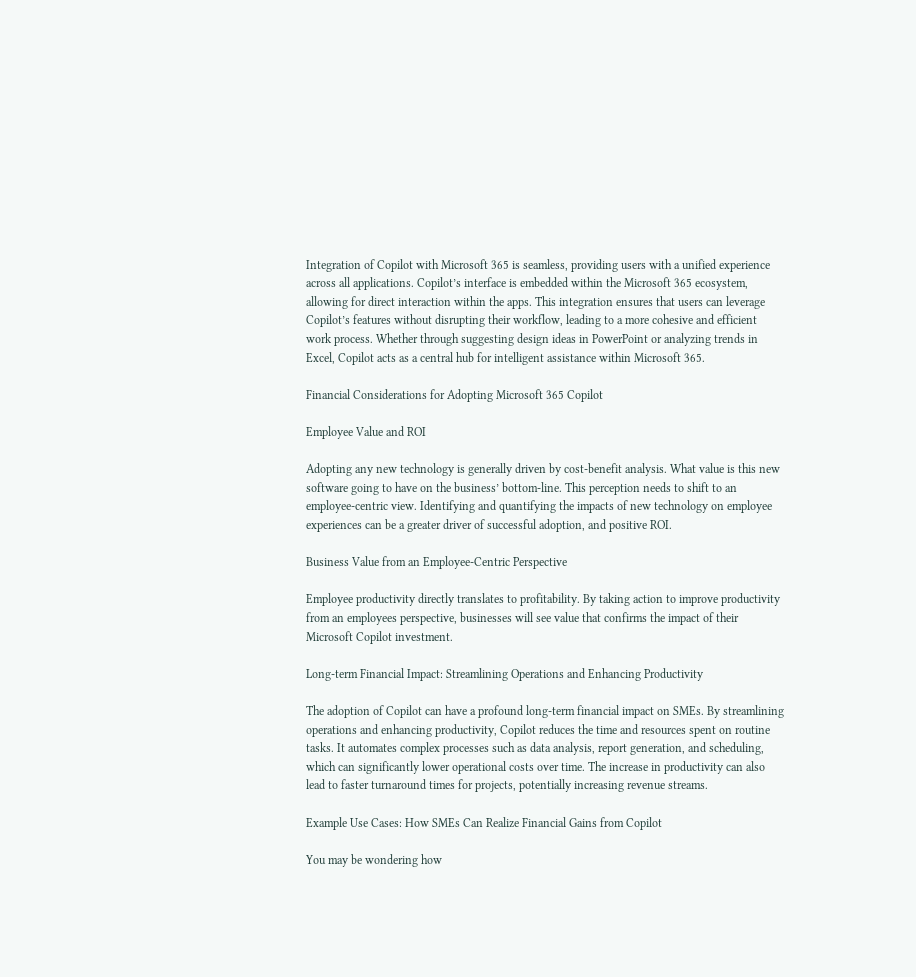Integration of Copilot with Microsoft 365 is seamless, providing users with a unified experience across all applications. Copilot’s interface is embedded within the Microsoft 365 ecosystem, allowing for direct interaction within the apps. This integration ensures that users can leverage Copilot’s features without disrupting their workflow, leading to a more cohesive and efficient work process. Whether through suggesting design ideas in PowerPoint or analyzing trends in Excel, Copilot acts as a central hub for intelligent assistance within Microsoft 365.

Financial Considerations for Adopting Microsoft 365 Copilot

Employee Value and ROI

Adopting any new technology is generally driven by cost-benefit analysis. What value is this new software going to have on the business’ bottom-line. This perception needs to shift to an employee-centric view. Identifying and quantifying the impacts of new technology on employee experiences can be a greater driver of successful adoption, and positive ROI.

Business Value from an Employee-Centric Perspective

Employee productivity directly translates to profitability. By taking action to improve productivity from an employees perspective, businesses will see value that confirms the impact of their Microsoft Copilot investment.

Long-term Financial Impact: Streamlining Operations and Enhancing Productivity

The adoption of Copilot can have a profound long-term financial impact on SMEs. By streamlining operations and enhancing productivity, Copilot reduces the time and resources spent on routine tasks. It automates complex processes such as data analysis, report generation, and scheduling, which can significantly lower operational costs over time. The increase in productivity can also lead to faster turnaround times for projects, potentially increasing revenue streams.

Example Use Cases: How SMEs Can Realize Financial Gains from Copilot

You may be wondering how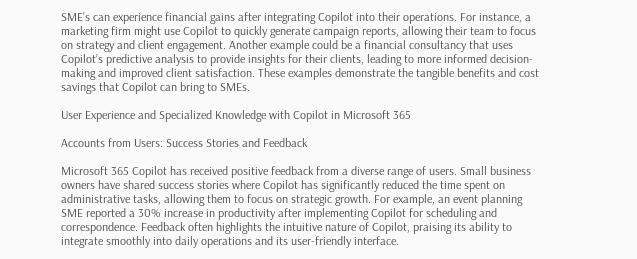SME’s can experience financial gains after integrating Copilot into their operations. For instance, a marketing firm might use Copilot to quickly generate campaign reports, allowing their team to focus on strategy and client engagement. Another example could be a financial consultancy that uses Copilot’s predictive analysis to provide insights for their clients, leading to more informed decision-making and improved client satisfaction. These examples demonstrate the tangible benefits and cost savings that Copilot can bring to SMEs.

User Experience and Specialized Knowledge with Copilot in Microsoft 365

Accounts from Users: Success Stories and Feedback

Microsoft 365 Copilot has received positive feedback from a diverse range of users. Small business owners have shared success stories where Copilot has significantly reduced the time spent on administrative tasks, allowing them to focus on strategic growth. For example, an event planning SME reported a 30% increase in productivity after implementing Copilot for scheduling and correspondence. Feedback often highlights the intuitive nature of Copilot, praising its ability to integrate smoothly into daily operations and its user-friendly interface.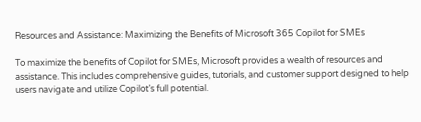Resources and Assistance: Maximizing the Benefits of Microsoft 365 Copilot for SMEs

To maximize the benefits of Copilot for SMEs, Microsoft provides a wealth of resources and assistance. This includes comprehensive guides, tutorials, and customer support designed to help users navigate and utilize Copilot’s full potential.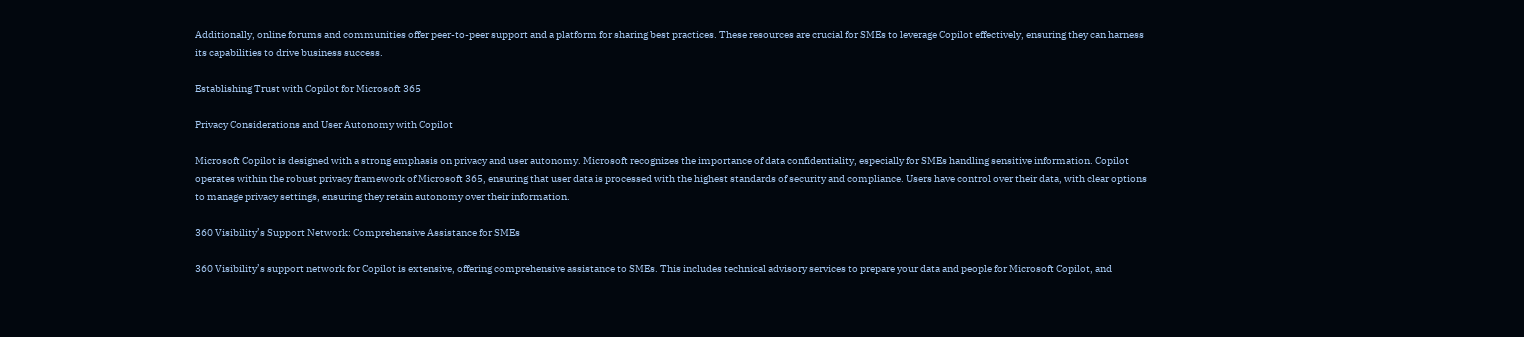Additionally, online forums and communities offer peer-to-peer support and a platform for sharing best practices. These resources are crucial for SMEs to leverage Copilot effectively, ensuring they can harness its capabilities to drive business success.

Establishing Trust with Copilot for Microsoft 365

Privacy Considerations and User Autonomy with Copilot

Microsoft Copilot is designed with a strong emphasis on privacy and user autonomy. Microsoft recognizes the importance of data confidentiality, especially for SMEs handling sensitive information. Copilot operates within the robust privacy framework of Microsoft 365, ensuring that user data is processed with the highest standards of security and compliance. Users have control over their data, with clear options to manage privacy settings, ensuring they retain autonomy over their information.

360 Visibility’s Support Network: Comprehensive Assistance for SMEs

360 Visibility’s support network for Copilot is extensive, offering comprehensive assistance to SMEs. This includes technical advisory services to prepare your data and people for Microsoft Copilot, and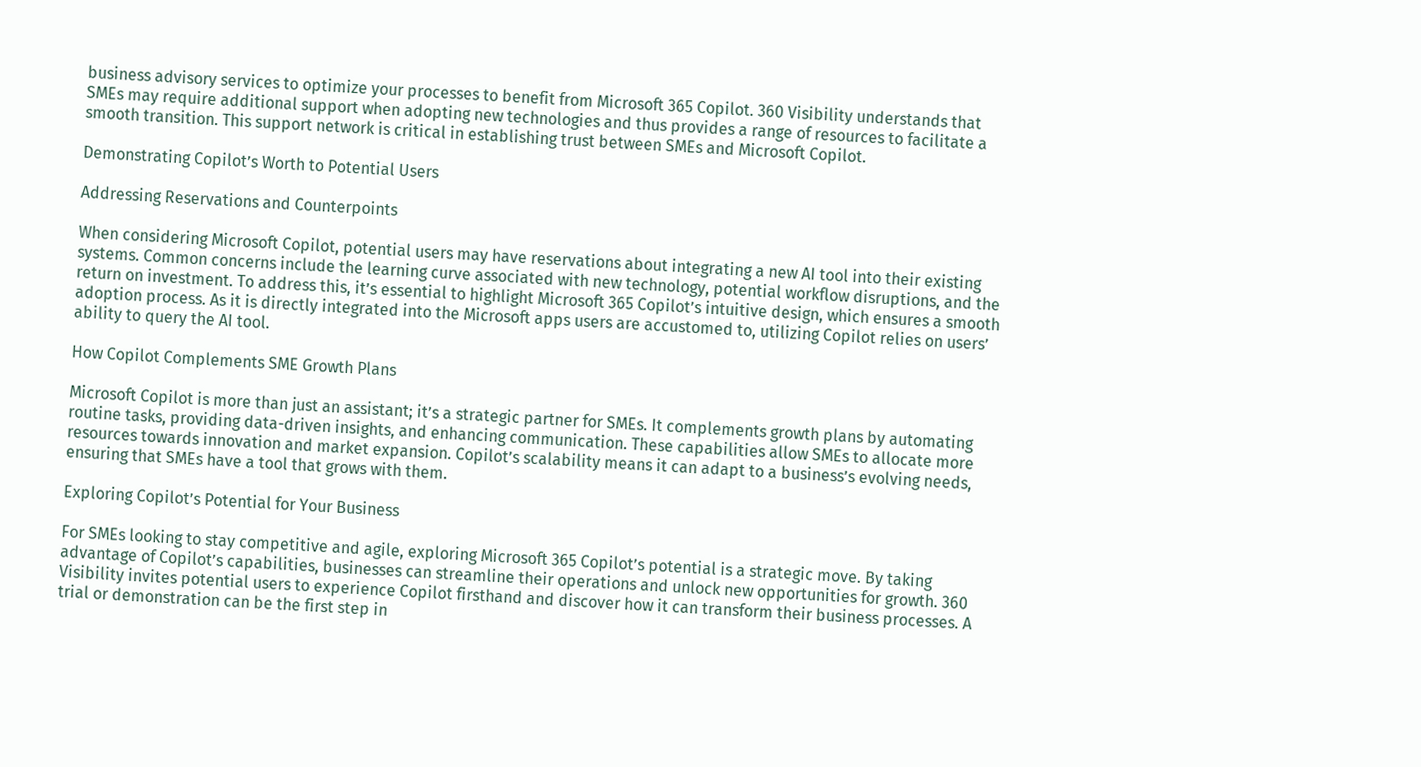business advisory services to optimize your processes to benefit from Microsoft 365 Copilot. 360 Visibility understands that SMEs may require additional support when adopting new technologies and thus provides a range of resources to facilitate a smooth transition. This support network is critical in establishing trust between SMEs and Microsoft Copilot.

Demonstrating Copilot’s Worth to Potential Users

Addressing Reservations and Counterpoints

When considering Microsoft Copilot, potential users may have reservations about integrating a new AI tool into their existing systems. Common concerns include the learning curve associated with new technology, potential workflow disruptions, and the return on investment. To address this, it’s essential to highlight Microsoft 365 Copilot’s intuitive design, which ensures a smooth adoption process. As it is directly integrated into the Microsoft apps users are accustomed to, utilizing Copilot relies on users’ ability to query the AI tool.

How Copilot Complements SME Growth Plans

Microsoft Copilot is more than just an assistant; it’s a strategic partner for SMEs. It complements growth plans by automating routine tasks, providing data-driven insights, and enhancing communication. These capabilities allow SMEs to allocate more resources towards innovation and market expansion. Copilot’s scalability means it can adapt to a business’s evolving needs, ensuring that SMEs have a tool that grows with them.

Exploring Copilot’s Potential for Your Business

For SMEs looking to stay competitive and agile, exploring Microsoft 365 Copilot’s potential is a strategic move. By taking advantage of Copilot’s capabilities, businesses can streamline their operations and unlock new opportunities for growth. 360 Visibility invites potential users to experience Copilot firsthand and discover how it can transform their business processes. A trial or demonstration can be the first step in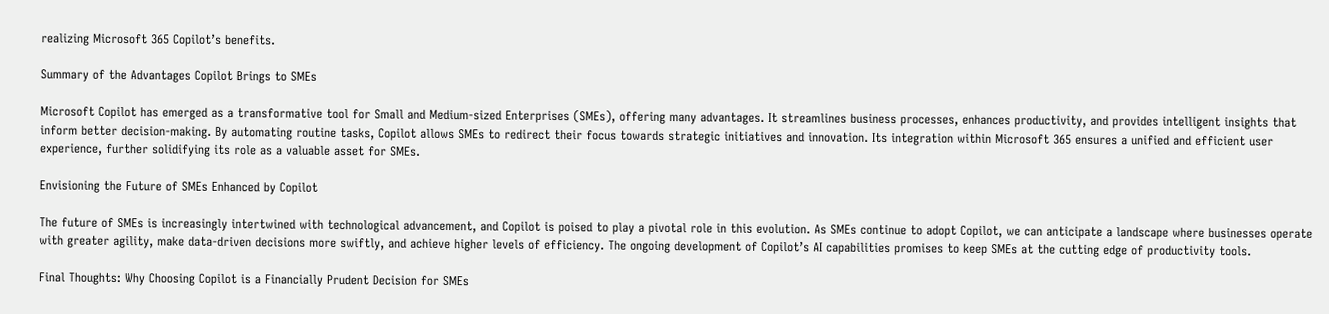realizing Microsoft 365 Copilot’s benefits.

Summary of the Advantages Copilot Brings to SMEs

Microsoft Copilot has emerged as a transformative tool for Small and Medium-sized Enterprises (SMEs), offering many advantages. It streamlines business processes, enhances productivity, and provides intelligent insights that inform better decision-making. By automating routine tasks, Copilot allows SMEs to redirect their focus towards strategic initiatives and innovation. Its integration within Microsoft 365 ensures a unified and efficient user experience, further solidifying its role as a valuable asset for SMEs.

Envisioning the Future of SMEs Enhanced by Copilot

The future of SMEs is increasingly intertwined with technological advancement, and Copilot is poised to play a pivotal role in this evolution. As SMEs continue to adopt Copilot, we can anticipate a landscape where businesses operate with greater agility, make data-driven decisions more swiftly, and achieve higher levels of efficiency. The ongoing development of Copilot’s AI capabilities promises to keep SMEs at the cutting edge of productivity tools.

Final Thoughts: Why Choosing Copilot is a Financially Prudent Decision for SMEs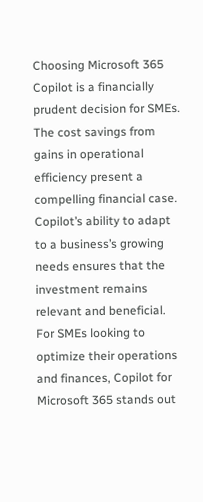Choosing Microsoft 365 Copilot is a financially prudent decision for SMEs. The cost savings from gains in operational efficiency present a compelling financial case. Copilot’s ability to adapt to a business’s growing needs ensures that the investment remains relevant and beneficial. For SMEs looking to optimize their operations and finances, Copilot for Microsoft 365 stands out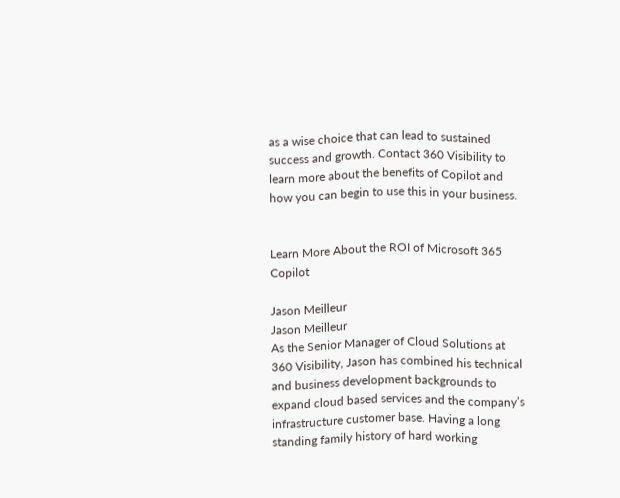as a wise choice that can lead to sustained success and growth. Contact 360 Visibility to learn more about the benefits of Copilot and how you can begin to use this in your business.


Learn More About the ROI of Microsoft 365 Copilot

Jason Meilleur
Jason Meilleur
As the Senior Manager of Cloud Solutions at 360 Visibility, Jason has combined his technical and business development backgrounds to expand cloud based services and the company’s infrastructure customer base. Having a long standing family history of hard working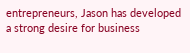entrepreneurs, Jason has developed a strong desire for business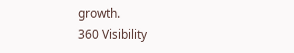growth.
360 Visibility